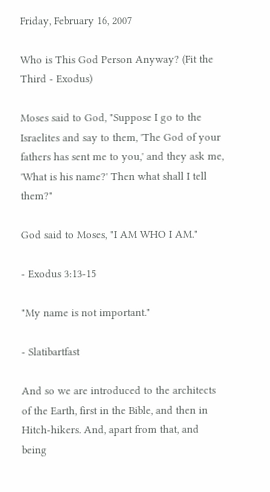Friday, February 16, 2007

Who is This God Person Anyway? (Fit the Third - Exodus)

Moses said to God, "Suppose I go to the Israelites and say to them, 'The God of your fathers has sent me to you,' and they ask me, 'What is his name?' Then what shall I tell them?"

God said to Moses, "I AM WHO I AM."

- Exodus 3:13-15

"My name is not important."

- Slatibartfast

And so we are introduced to the architects of the Earth, first in the Bible, and then in Hitch-hikers. And, apart from that, and being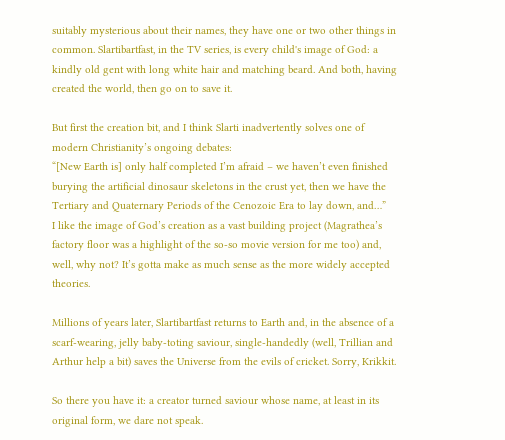suitably mysterious about their names, they have one or two other things in common. Slartibartfast, in the TV series, is every child's image of God: a kindly old gent with long white hair and matching beard. And both, having created the world, then go on to save it.

But first the creation bit, and I think Slarti inadvertently solves one of modern Christianity’s ongoing debates:
“[New Earth is] only half completed I’m afraid – we haven’t even finished
burying the artificial dinosaur skeletons in the crust yet, then we have the
Tertiary and Quaternary Periods of the Cenozoic Era to lay down, and…”
I like the image of God’s creation as a vast building project (Magrathea’s factory floor was a highlight of the so-so movie version for me too) and, well, why not? It’s gotta make as much sense as the more widely accepted theories.

Millions of years later, Slartibartfast returns to Earth and, in the absence of a scarf-wearing, jelly baby-toting saviour, single-handedly (well, Trillian and Arthur help a bit) saves the Universe from the evils of cricket. Sorry, Krikkit.

So there you have it: a creator turned saviour whose name, at least in its original form, we dare not speak.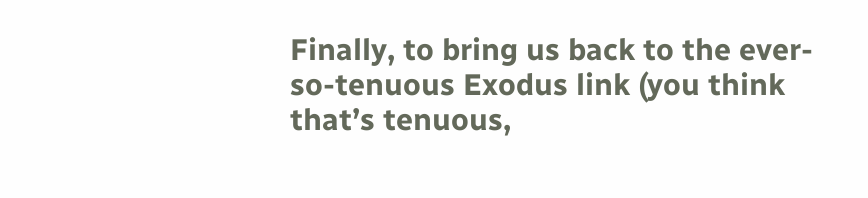Finally, to bring us back to the ever-so-tenuous Exodus link (you think that’s tenuous,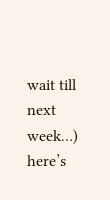wait till next week…) here’s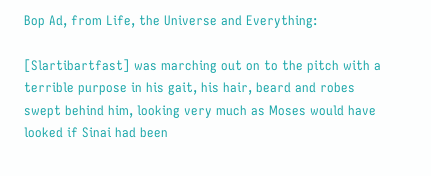Bop Ad, from Life, the Universe and Everything:

[Slartibartfast] was marching out on to the pitch with a terrible purpose in his gait, his hair, beard and robes swept behind him, looking very much as Moses would have looked if Sinai had been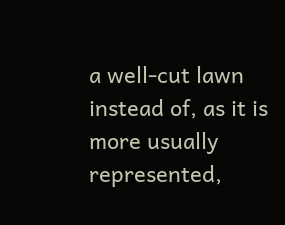a well-cut lawn instead of, as it is more usually represented,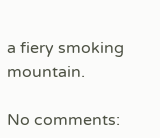a fiery smoking mountain.

No comments: